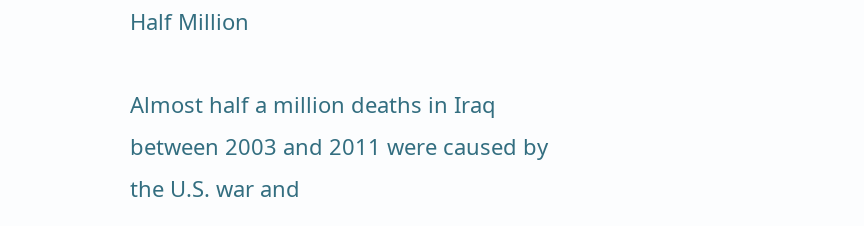Half Million

Almost half a million deaths in Iraq between 2003 and 2011 were caused by the U.S. war and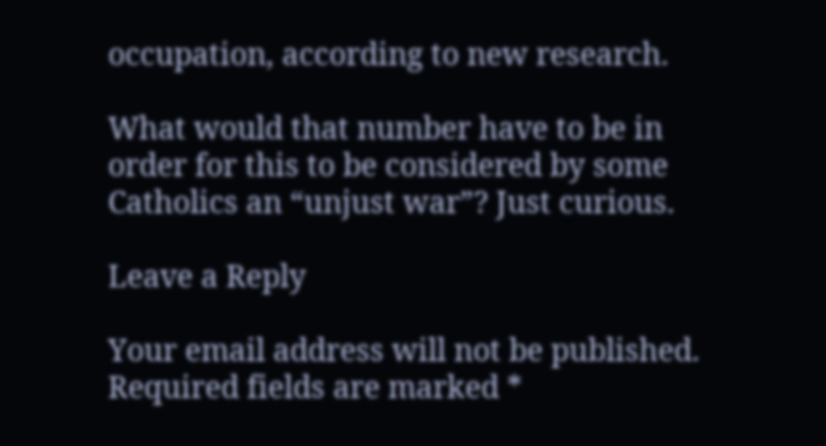occupation, according to new research.

What would that number have to be in order for this to be considered by some Catholics an “unjust war”? Just curious.

Leave a Reply

Your email address will not be published. Required fields are marked *